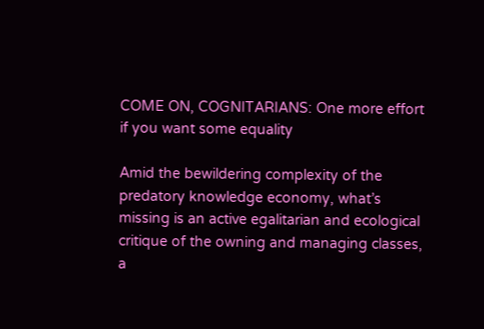COME ON, COGNITARIANS: One more effort if you want some equality

Amid the bewildering complexity of the predatory knowledge economy, what’s missing is an active egalitarian and ecological critique of the owning and managing classes, a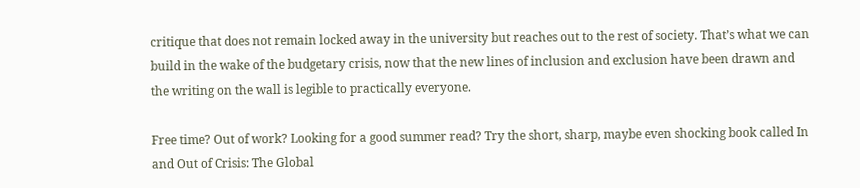critique that does not remain locked away in the university but reaches out to the rest of society. That’s what we can build in the wake of the budgetary crisis, now that the new lines of inclusion and exclusion have been drawn and the writing on the wall is legible to practically everyone.

Free time? Out of work? Looking for a good summer read? Try the short, sharp, maybe even shocking book called In and Out of Crisis: The Global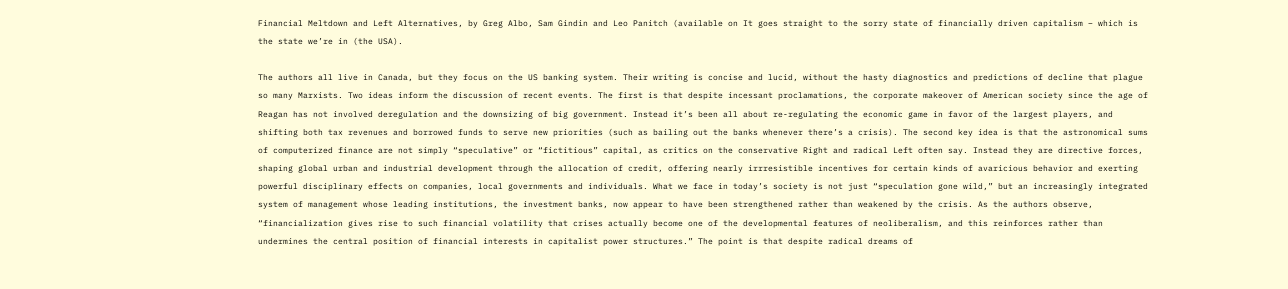Financial Meltdown and Left Alternatives, by Greg Albo, Sam Gindin and Leo Panitch (available on It goes straight to the sorry state of financially driven capitalism – which is the state we’re in (the USA).

The authors all live in Canada, but they focus on the US banking system. Their writing is concise and lucid, without the hasty diagnostics and predictions of decline that plague so many Marxists. Two ideas inform the discussion of recent events. The first is that despite incessant proclamations, the corporate makeover of American society since the age of Reagan has not involved deregulation and the downsizing of big government. Instead it’s been all about re-regulating the economic game in favor of the largest players, and shifting both tax revenues and borrowed funds to serve new priorities (such as bailing out the banks whenever there’s a crisis). The second key idea is that the astronomical sums of computerized finance are not simply “speculative” or “fictitious” capital, as critics on the conservative Right and radical Left often say. Instead they are directive forces, shaping global urban and industrial development through the allocation of credit, offering nearly irrresistible incentives for certain kinds of avaricious behavior and exerting powerful disciplinary effects on companies, local governments and individuals. What we face in today’s society is not just “speculation gone wild,” but an increasingly integrated system of management whose leading institutions, the investment banks, now appear to have been strengthened rather than weakened by the crisis. As the authors observe, “financialization gives rise to such financial volatility that crises actually become one of the developmental features of neoliberalism, and this reinforces rather than undermines the central position of financial interests in capitalist power structures.” The point is that despite radical dreams of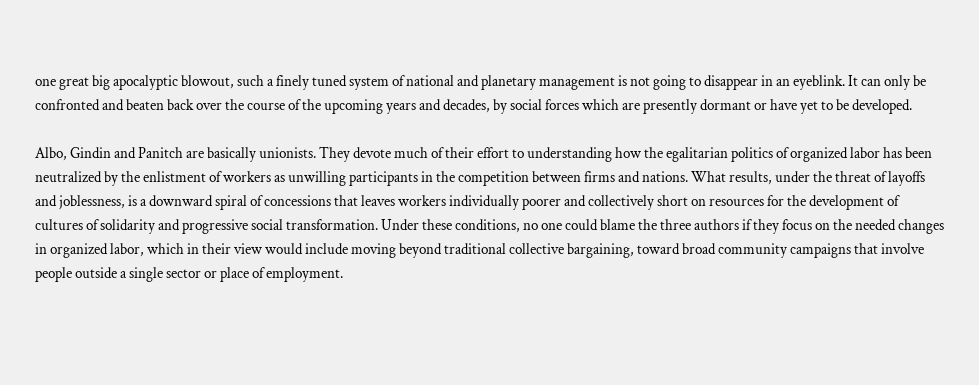one great big apocalyptic blowout, such a finely tuned system of national and planetary management is not going to disappear in an eyeblink. It can only be confronted and beaten back over the course of the upcoming years and decades, by social forces which are presently dormant or have yet to be developed.

Albo, Gindin and Panitch are basically unionists. They devote much of their effort to understanding how the egalitarian politics of organized labor has been neutralized by the enlistment of workers as unwilling participants in the competition between firms and nations. What results, under the threat of layoffs and joblessness, is a downward spiral of concessions that leaves workers individually poorer and collectively short on resources for the development of cultures of solidarity and progressive social transformation. Under these conditions, no one could blame the three authors if they focus on the needed changes in organized labor, which in their view would include moving beyond traditional collective bargaining, toward broad community campaigns that involve people outside a single sector or place of employment.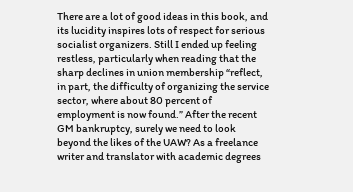There are a lot of good ideas in this book, and its lucidity inspires lots of respect for serious socialist organizers. Still I ended up feeling restless, particularly when reading that the sharp declines in union membership “reflect, in part, the difficulty of organizing the service sector, where about 80 percent of employment is now found.” After the recent GM bankruptcy, surely we need to look beyond the likes of the UAW? As a freelance writer and translator with academic degrees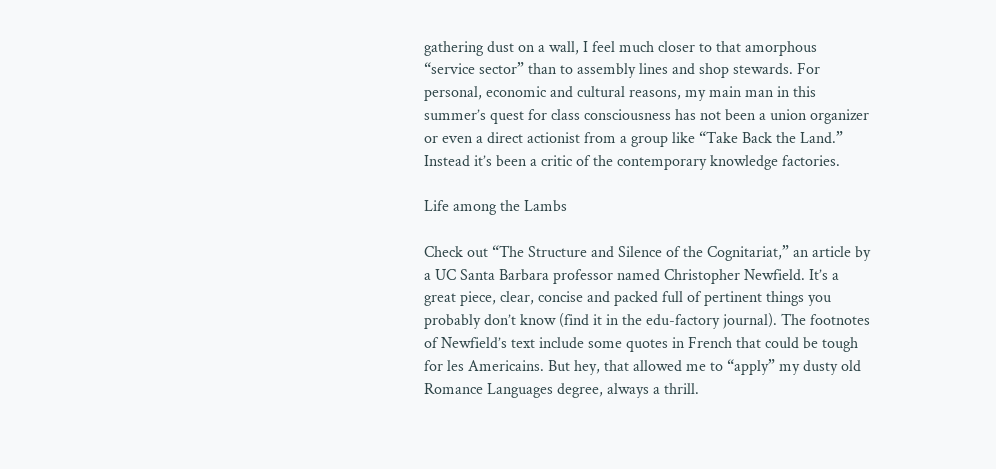gathering dust on a wall, I feel much closer to that amorphous “service sector” than to assembly lines and shop stewards. For personal, economic and cultural reasons, my main man in this summer’s quest for class consciousness has not been a union organizer or even a direct actionist from a group like “Take Back the Land.” Instead it’s been a critic of the contemporary knowledge factories.

Life among the Lambs

Check out “The Structure and Silence of the Cognitariat,” an article by a UC Santa Barbara professor named Christopher Newfield. It’s a great piece, clear, concise and packed full of pertinent things you probably don’t know (find it in the edu-factory journal). The footnotes of Newfield’s text include some quotes in French that could be tough for les Americains. But hey, that allowed me to “apply” my dusty old Romance Languages degree, always a thrill.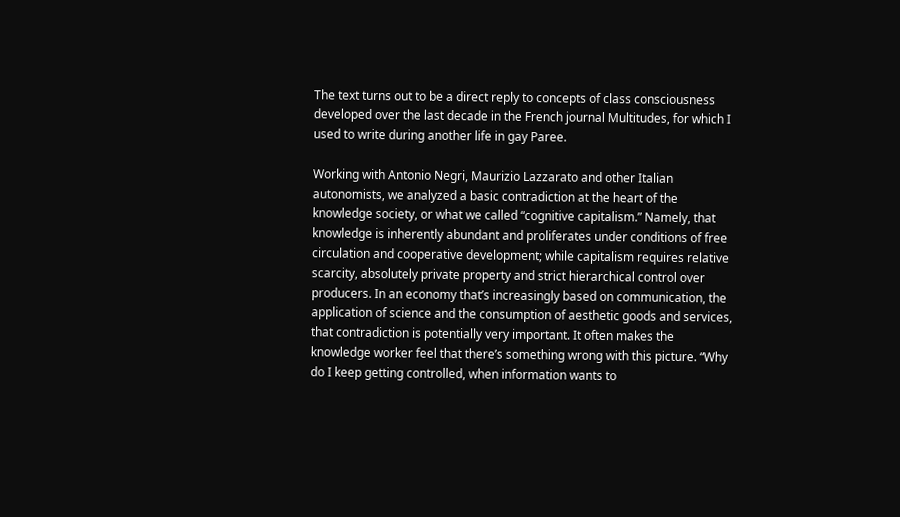The text turns out to be a direct reply to concepts of class consciousness developed over the last decade in the French journal Multitudes, for which I used to write during another life in gay Paree.

Working with Antonio Negri, Maurizio Lazzarato and other Italian autonomists, we analyzed a basic contradiction at the heart of the knowledge society, or what we called “cognitive capitalism.” Namely, that knowledge is inherently abundant and proliferates under conditions of free circulation and cooperative development; while capitalism requires relative scarcity, absolutely private property and strict hierarchical control over producers. In an economy that’s increasingly based on communication, the application of science and the consumption of aesthetic goods and services, that contradiction is potentially very important. It often makes the knowledge worker feel that there’s something wrong with this picture. “Why do I keep getting controlled, when information wants to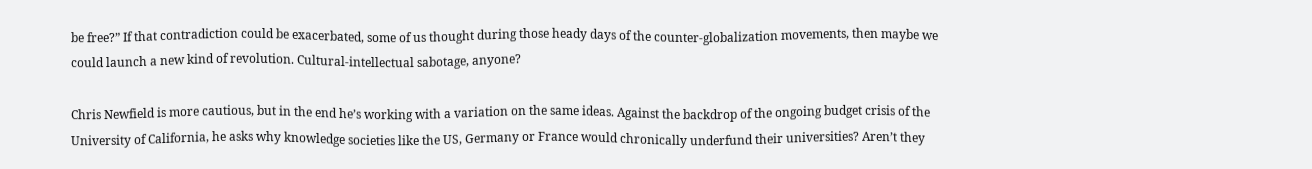be free?” If that contradiction could be exacerbated, some of us thought during those heady days of the counter-globalization movements, then maybe we could launch a new kind of revolution. Cultural-intellectual sabotage, anyone?

Chris Newfield is more cautious, but in the end he’s working with a variation on the same ideas. Against the backdrop of the ongoing budget crisis of the University of California, he asks why knowledge societies like the US, Germany or France would chronically underfund their universities? Aren’t they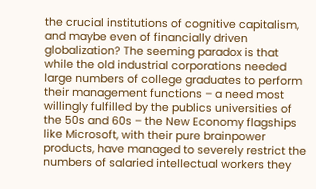the crucial institutions of cognitive capitalism, and maybe even of financially driven globalization? The seeming paradox is that while the old industrial corporations needed large numbers of college graduates to perform their management functions – a need most willingly fulfilled by the publics universities of the 50s and 60s – the New Economy flagships like Microsoft, with their pure brainpower products, have managed to severely restrict the numbers of salaried intellectual workers they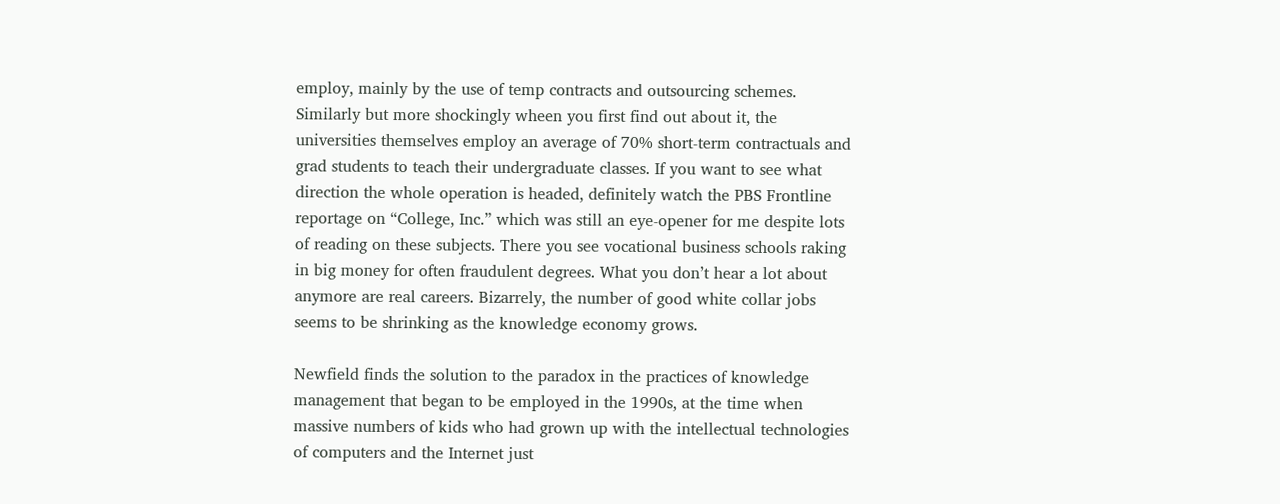employ, mainly by the use of temp contracts and outsourcing schemes. Similarly but more shockingly wheen you first find out about it, the universities themselves employ an average of 70% short-term contractuals and grad students to teach their undergraduate classes. If you want to see what direction the whole operation is headed, definitely watch the PBS Frontline reportage on “College, Inc.” which was still an eye-opener for me despite lots of reading on these subjects. There you see vocational business schools raking in big money for often fraudulent degrees. What you don’t hear a lot about anymore are real careers. Bizarrely, the number of good white collar jobs seems to be shrinking as the knowledge economy grows.

Newfield finds the solution to the paradox in the practices of knowledge management that began to be employed in the 1990s, at the time when massive numbers of kids who had grown up with the intellectual technologies of computers and the Internet just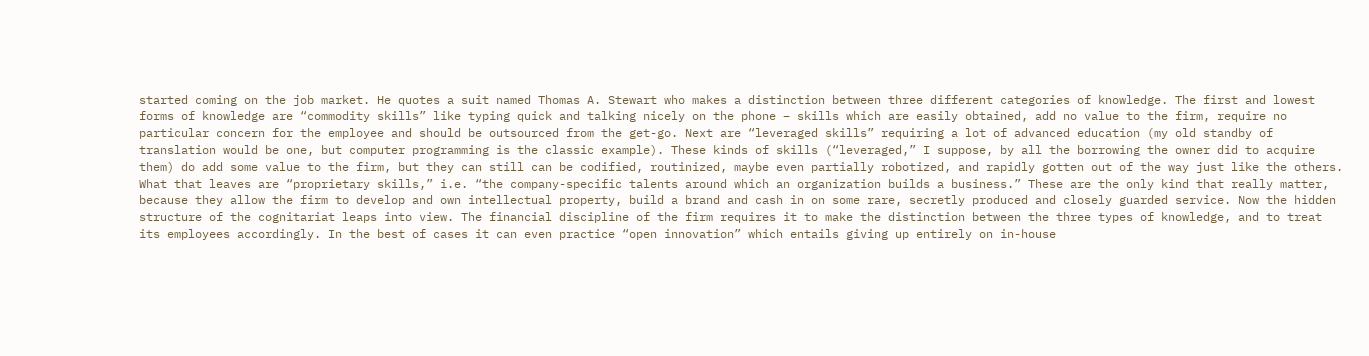started coming on the job market. He quotes a suit named Thomas A. Stewart who makes a distinction between three different categories of knowledge. The first and lowest forms of knowledge are “commodity skills” like typing quick and talking nicely on the phone – skills which are easily obtained, add no value to the firm, require no particular concern for the employee and should be outsourced from the get-go. Next are “leveraged skills” requiring a lot of advanced education (my old standby of translation would be one, but computer programming is the classic example). These kinds of skills (“leveraged,” I suppose, by all the borrowing the owner did to acquire them) do add some value to the firm, but they can still can be codified, routinized, maybe even partially robotized, and rapidly gotten out of the way just like the others. What that leaves are “proprietary skills,” i.e. “the company-specific talents around which an organization builds a business.” These are the only kind that really matter, because they allow the firm to develop and own intellectual property, build a brand and cash in on some rare, secretly produced and closely guarded service. Now the hidden structure of the cognitariat leaps into view. The financial discipline of the firm requires it to make the distinction between the three types of knowledge, and to treat its employees accordingly. In the best of cases it can even practice “open innovation” which entails giving up entirely on in-house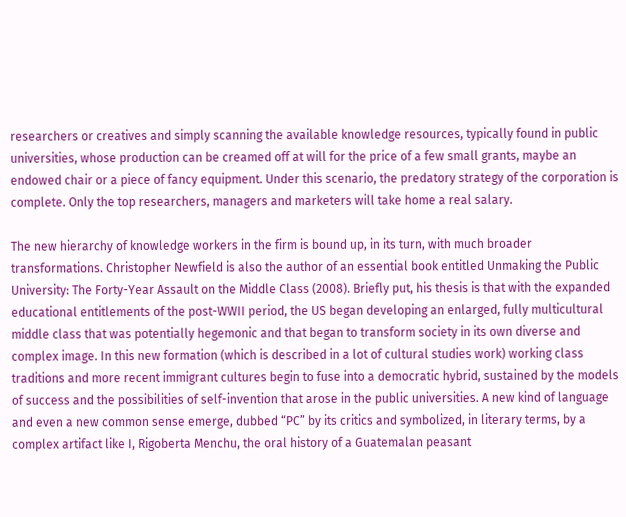researchers or creatives and simply scanning the available knowledge resources, typically found in public universities, whose production can be creamed off at will for the price of a few small grants, maybe an endowed chair or a piece of fancy equipment. Under this scenario, the predatory strategy of the corporation is complete. Only the top researchers, managers and marketers will take home a real salary.

The new hierarchy of knowledge workers in the firm is bound up, in its turn, with much broader transformations. Christopher Newfield is also the author of an essential book entitled Unmaking the Public University: The Forty-Year Assault on the Middle Class (2008). Briefly put, his thesis is that with the expanded educational entitlements of the post-WWII period, the US began developing an enlarged, fully multicultural middle class that was potentially hegemonic and that began to transform society in its own diverse and complex image. In this new formation (which is described in a lot of cultural studies work) working class traditions and more recent immigrant cultures begin to fuse into a democratic hybrid, sustained by the models of success and the possibilities of self-invention that arose in the public universities. A new kind of language and even a new common sense emerge, dubbed “PC” by its critics and symbolized, in literary terms, by a complex artifact like I, Rigoberta Menchu, the oral history of a Guatemalan peasant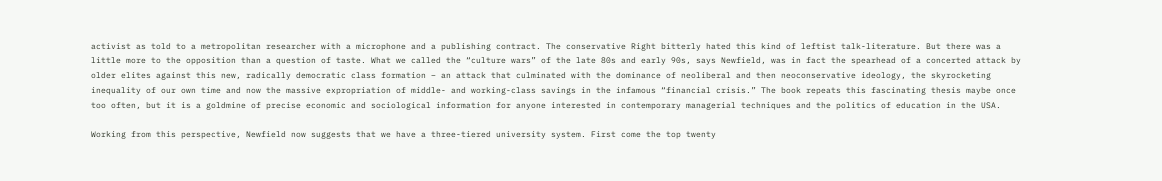activist as told to a metropolitan researcher with a microphone and a publishing contract. The conservative Right bitterly hated this kind of leftist talk-literature. But there was a little more to the opposition than a question of taste. What we called the “culture wars” of the late 80s and early 90s, says Newfield, was in fact the spearhead of a concerted attack by older elites against this new, radically democratic class formation – an attack that culminated with the dominance of neoliberal and then neoconservative ideology, the skyrocketing inequality of our own time and now the massive expropriation of middle- and working-class savings in the infamous “financial crisis.” The book repeats this fascinating thesis maybe once too often, but it is a goldmine of precise economic and sociological information for anyone interested in contemporary managerial techniques and the politics of education in the USA.

Working from this perspective, Newfield now suggests that we have a three-tiered university system. First come the top twenty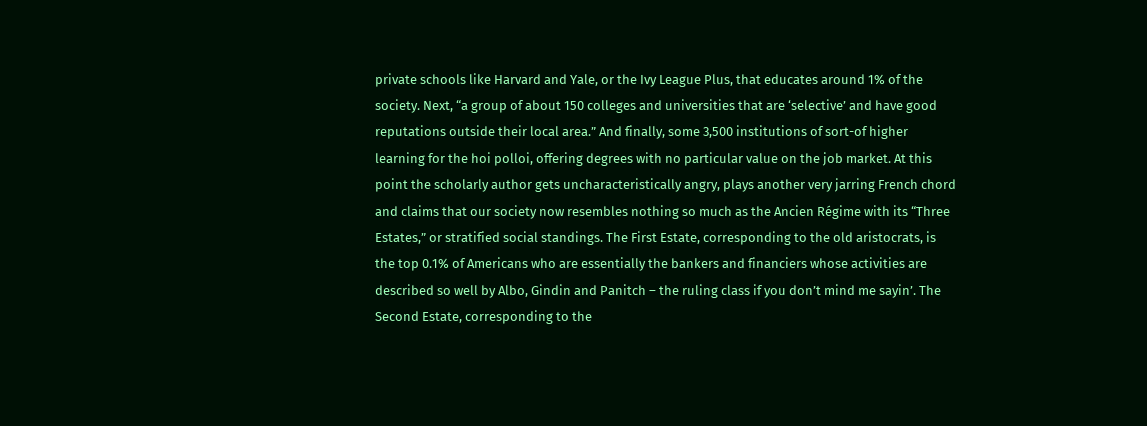private schools like Harvard and Yale, or the Ivy League Plus, that educates around 1% of the society. Next, “a group of about 150 colleges and universities that are ‘selective’ and have good reputations outside their local area.” And finally, some 3,500 institutions of sort-of higher learning for the hoi polloi, offering degrees with no particular value on the job market. At this point the scholarly author gets uncharacteristically angry, plays another very jarring French chord and claims that our society now resembles nothing so much as the Ancien Régime with its “Three Estates,” or stratified social standings. The First Estate, corresponding to the old aristocrats, is the top 0.1% of Americans who are essentially the bankers and financiers whose activities are described so well by Albo, Gindin and Panitch – the ruling class if you don’t mind me sayin’. The Second Estate, corresponding to the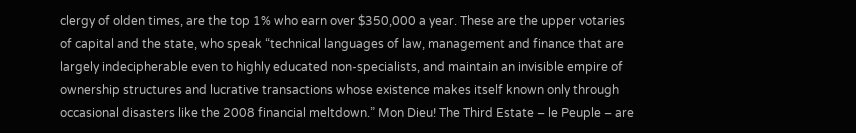clergy of olden times, are the top 1% who earn over $350,000 a year. These are the upper votaries of capital and the state, who speak “technical languages of law, management and finance that are largely indecipherable even to highly educated non-specialists, and maintain an invisible empire of ownership structures and lucrative transactions whose existence makes itself known only through occasional disasters like the 2008 financial meltdown.” Mon Dieu! The Third Estate – le Peuple – are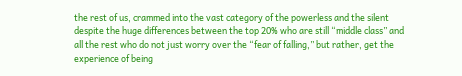the rest of us, crammed into the vast category of the powerless and the silent despite the huge differences between the top 20% who are still “middle class” and all the rest who do not just worry over the “fear of falling,” but rather, get the experience of being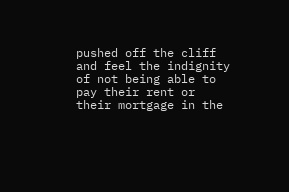pushed off the cliff and feel the indignity of not being able to pay their rent or their mortgage in the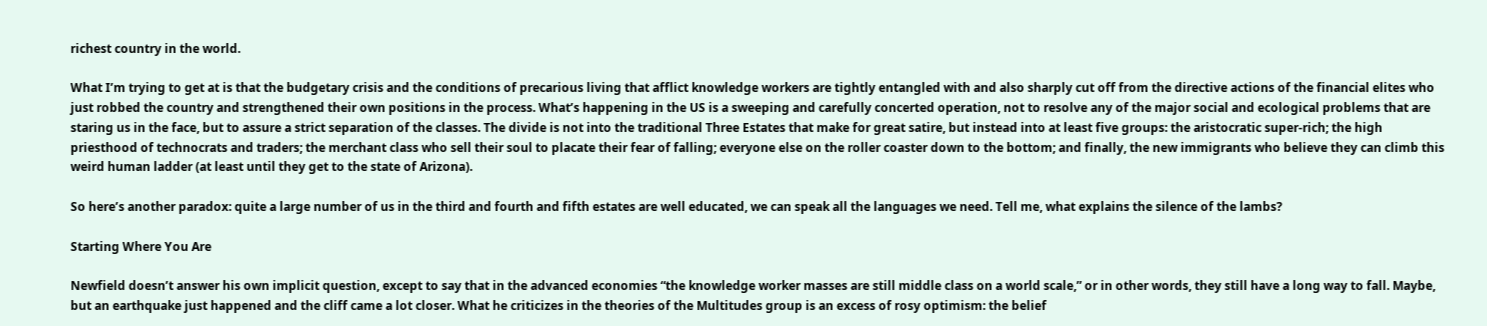richest country in the world.

What I’m trying to get at is that the budgetary crisis and the conditions of precarious living that afflict knowledge workers are tightly entangled with and also sharply cut off from the directive actions of the financial elites who just robbed the country and strengthened their own positions in the process. What’s happening in the US is a sweeping and carefully concerted operation, not to resolve any of the major social and ecological problems that are staring us in the face, but to assure a strict separation of the classes. The divide is not into the traditional Three Estates that make for great satire, but instead into at least five groups: the aristocratic super-rich; the high priesthood of technocrats and traders; the merchant class who sell their soul to placate their fear of falling; everyone else on the roller coaster down to the bottom; and finally, the new immigrants who believe they can climb this weird human ladder (at least until they get to the state of Arizona).

So here’s another paradox: quite a large number of us in the third and fourth and fifth estates are well educated, we can speak all the languages we need. Tell me, what explains the silence of the lambs?

Starting Where You Are

Newfield doesn’t answer his own implicit question, except to say that in the advanced economies “the knowledge worker masses are still middle class on a world scale,” or in other words, they still have a long way to fall. Maybe, but an earthquake just happened and the cliff came a lot closer. What he criticizes in the theories of the Multitudes group is an excess of rosy optimism: the belief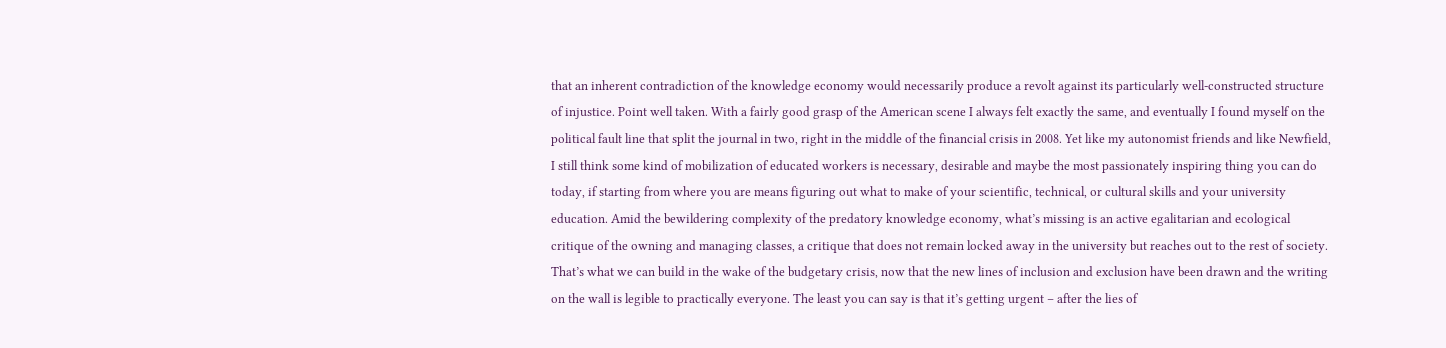that an inherent contradiction of the knowledge economy would necessarily produce a revolt against its particularly well-constructed structure of injustice. Point well taken. With a fairly good grasp of the American scene I always felt exactly the same, and eventually I found myself on the political fault line that split the journal in two, right in the middle of the financial crisis in 2008. Yet like my autonomist friends and like Newfield, I still think some kind of mobilization of educated workers is necessary, desirable and maybe the most passionately inspiring thing you can do today, if starting from where you are means figuring out what to make of your scientific, technical, or cultural skills and your university education. Amid the bewildering complexity of the predatory knowledge economy, what’s missing is an active egalitarian and ecological critique of the owning and managing classes, a critique that does not remain locked away in the university but reaches out to the rest of society. That’s what we can build in the wake of the budgetary crisis, now that the new lines of inclusion and exclusion have been drawn and the writing on the wall is legible to practically everyone. The least you can say is that it’s getting urgent – after the lies of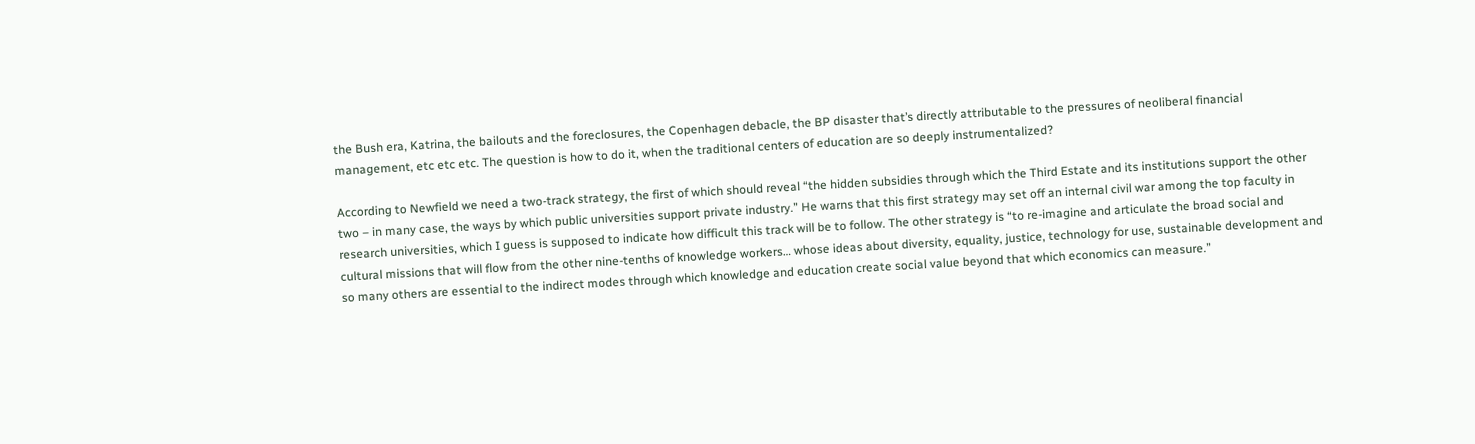the Bush era, Katrina, the bailouts and the foreclosures, the Copenhagen debacle, the BP disaster that’s directly attributable to the pressures of neoliberal financial management, etc etc etc. The question is how to do it, when the traditional centers of education are so deeply instrumentalized?

According to Newfield we need a two-track strategy, the first of which should reveal “the hidden subsidies through which the Third Estate and its institutions support the other two – in many case, the ways by which public universities support private industry.” He warns that this first strategy may set off an internal civil war among the top faculty in research universities, which I guess is supposed to indicate how difficult this track will be to follow. The other strategy is “to re-imagine and articulate the broad social and cultural missions that will flow from the other nine-tenths of knowledge workers… whose ideas about diversity, equality, justice, technology for use, sustainable development and so many others are essential to the indirect modes through which knowledge and education create social value beyond that which economics can measure.”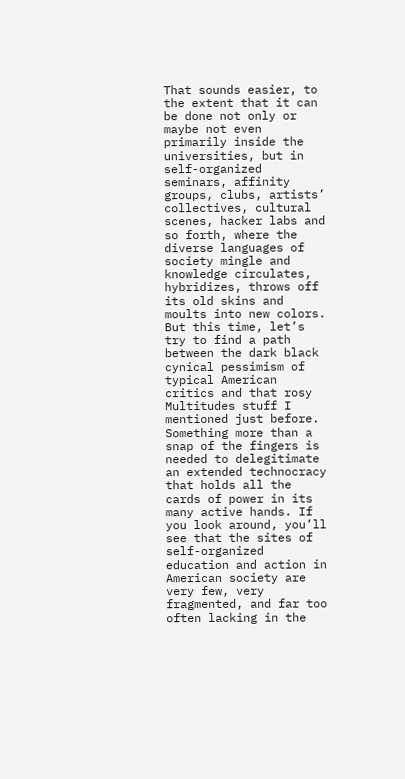That sounds easier, to the extent that it can be done not only or maybe not even primarily inside the universities, but in self-organized seminars, affinity groups, clubs, artists’ collectives, cultural scenes, hacker labs and so forth, where the diverse languages of society mingle and knowledge circulates, hybridizes, throws off its old skins and moults into new colors. But this time, let’s try to find a path between the dark black cynical pessimism of typical American critics and that rosy Multitudes stuff I mentioned just before. Something more than a snap of the fingers is needed to delegitimate an extended technocracy that holds all the cards of power in its many active hands. If you look around, you’ll see that the sites of self-organized education and action in American society are very few, very fragmented, and far too often lacking in the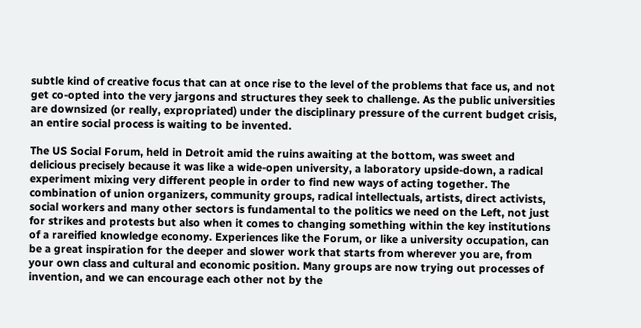subtle kind of creative focus that can at once rise to the level of the problems that face us, and not get co-opted into the very jargons and structures they seek to challenge. As the public universities are downsized (or really, expropriated) under the disciplinary pressure of the current budget crisis, an entire social process is waiting to be invented.

The US Social Forum, held in Detroit amid the ruins awaiting at the bottom, was sweet and delicious precisely because it was like a wide-open university, a laboratory upside-down, a radical experiment mixing very different people in order to find new ways of acting together. The combination of union organizers, community groups, radical intellectuals, artists, direct activists, social workers and many other sectors is fundamental to the politics we need on the Left, not just for strikes and protests but also when it comes to changing something within the key institutions of a rareified knowledge economy. Experiences like the Forum, or like a university occupation, can be a great inspiration for the deeper and slower work that starts from wherever you are, from your own class and cultural and economic position. Many groups are now trying out processes of invention, and we can encourage each other not by the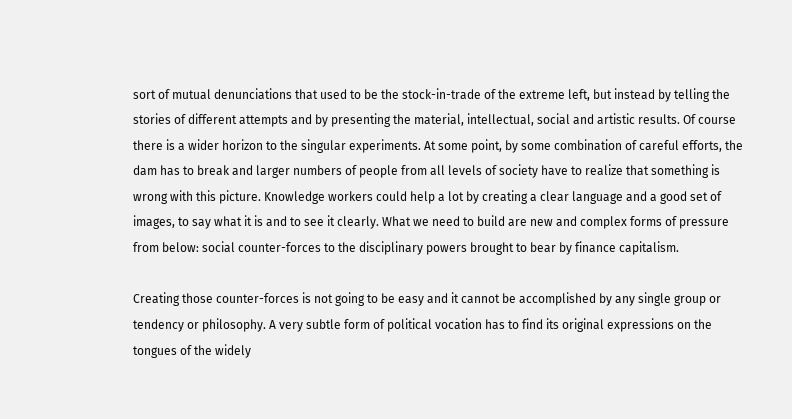sort of mutual denunciations that used to be the stock-in-trade of the extreme left, but instead by telling the stories of different attempts and by presenting the material, intellectual, social and artistic results. Of course there is a wider horizon to the singular experiments. At some point, by some combination of careful efforts, the dam has to break and larger numbers of people from all levels of society have to realize that something is wrong with this picture. Knowledge workers could help a lot by creating a clear language and a good set of images, to say what it is and to see it clearly. What we need to build are new and complex forms of pressure from below: social counter-forces to the disciplinary powers brought to bear by finance capitalism.

Creating those counter-forces is not going to be easy and it cannot be accomplished by any single group or tendency or philosophy. A very subtle form of political vocation has to find its original expressions on the tongues of the widely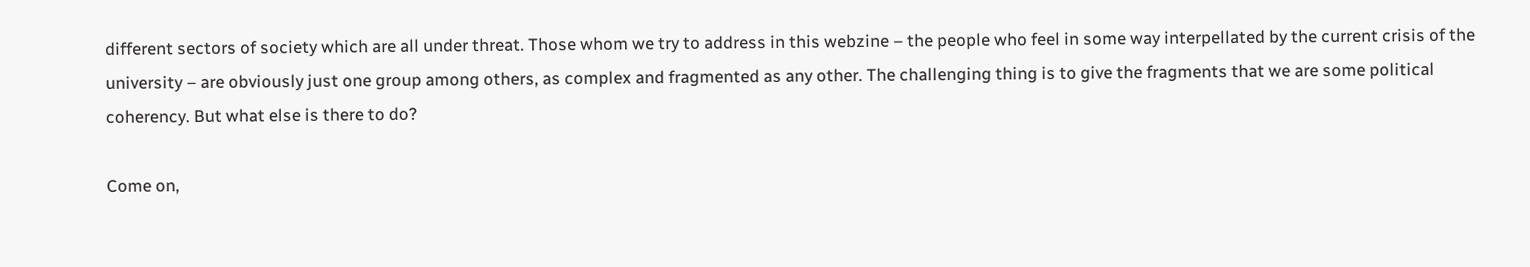different sectors of society which are all under threat. Those whom we try to address in this webzine – the people who feel in some way interpellated by the current crisis of the university – are obviously just one group among others, as complex and fragmented as any other. The challenging thing is to give the fragments that we are some political coherency. But what else is there to do?

Come on,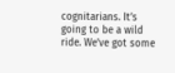cognitarians. It’s going to be a wild ride. We’ve got some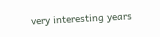very interesting years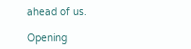ahead of us.

Opening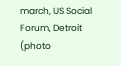march, US Social Forum, Detroit (photo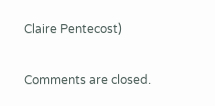Claire Pentecost)

Comments are closed.